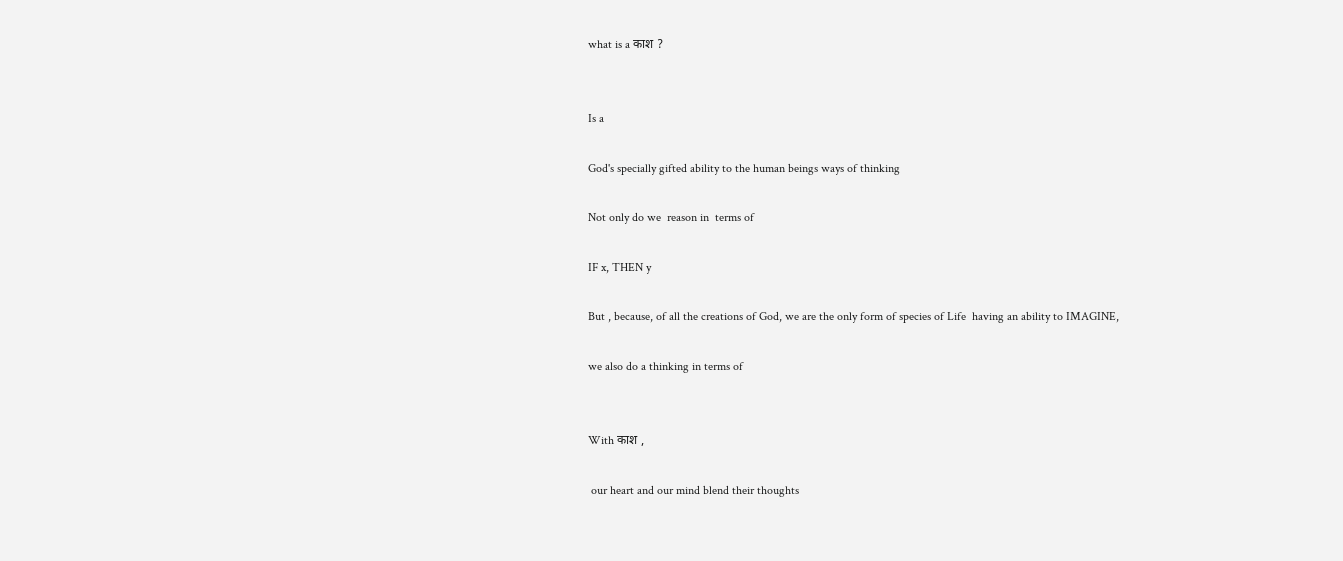what is a काश ?


Is a

God's specially gifted ability to the human beings ways of thinking

Not only do we  reason in  terms of

IF x, THEN y

But , because, of all the creations of God, we are the only form of species of Life  having an ability to IMAGINE,

we also do a thinking in terms of


With काश ,

 our heart and our mind blend their thoughts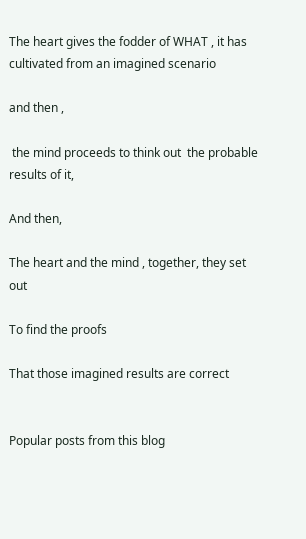The heart gives the fodder of WHAT , it has cultivated from an imagined scenario

and then ,

 the mind proceeds to think out  the probable results of it,

And then,

The heart and the mind , together, they set out

To find the proofs

That those imagined results are correct


Popular posts from this blog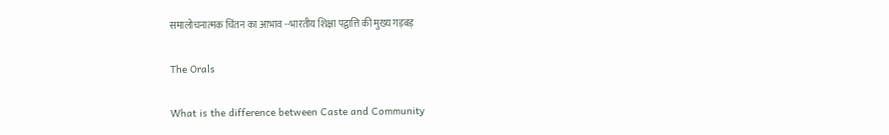समालोचनात्मक चिंतन का आभाव --भारतीय शिक्षा पद्वात्ति की मुख्य गड़बड़

The Orals

What is the difference between Caste and Community